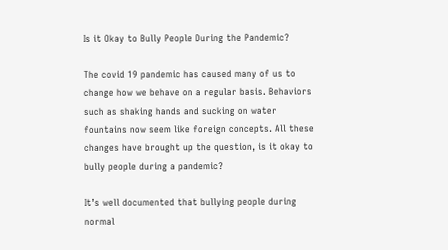Is it Okay to Bully People During the Pandemic?

The covid 19 pandemic has caused many of us to change how we behave on a regular basis. Behaviors such as shaking hands and sucking on water fountains now seem like foreign concepts. All these changes have brought up the question, is it okay to bully people during a pandemic?

It’s well documented that bullying people during normal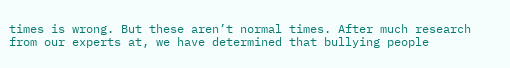times is wrong. But these aren’t normal times. After much research from our experts at, we have determined that bullying people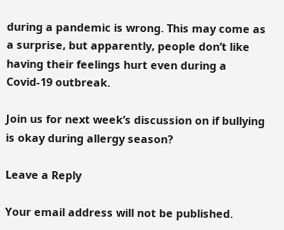during a pandemic is wrong. This may come as a surprise, but apparently, people don’t like having their feelings hurt even during a Covid-19 outbreak.

Join us for next week’s discussion on if bullying is okay during allergy season?

Leave a Reply

Your email address will not be published.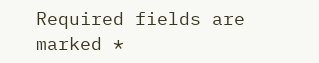Required fields are marked *